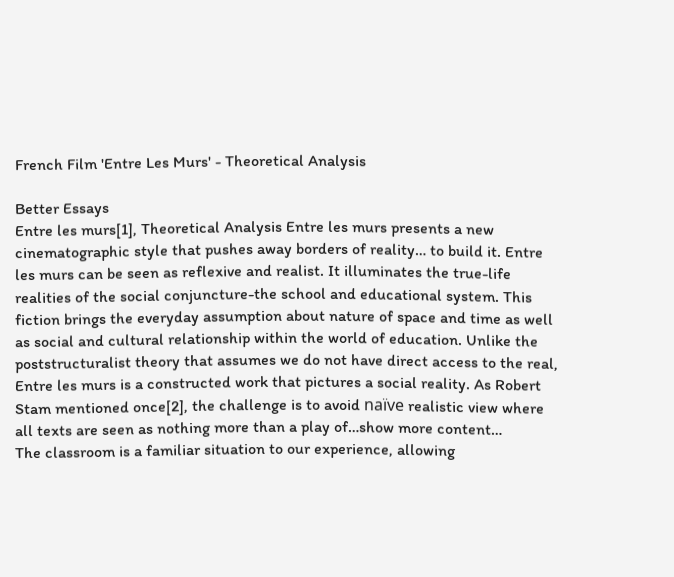French Film 'Entre Les Murs' - Theoretical Analysis

Better Essays
Entre les murs[1], Theoretical Analysis Entre les murs presents a new cinematographic style that pushes away borders of reality… to build it. Entre les murs can be seen as reflexive and realist. It illuminates the true-life realities of the social conjuncture-the school and educational system. This fiction brings the everyday assumption about nature of space and time as well as social and cultural relationship within the world of education. Unlike the poststructuralist theory that assumes we do not have direct access to the real, Entre les murs is a constructed work that pictures a social reality. As Robert Stam mentioned once[2], the challenge is to avoid naïve realistic view where all texts are seen as nothing more than a play of…show more content…
The classroom is a familiar situation to our experience, allowing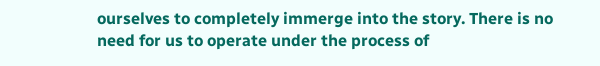ourselves to completely immerge into the story. There is no need for us to operate under the process of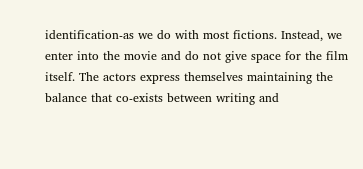identification-as we do with most fictions. Instead, we enter into the movie and do not give space for the film itself. The actors express themselves maintaining the balance that co-exists between writing and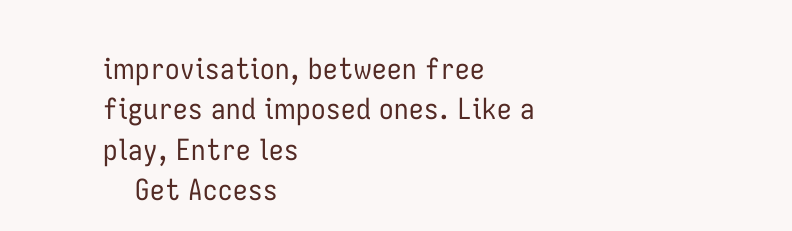improvisation, between free figures and imposed ones. Like a play, Entre les
    Get Access